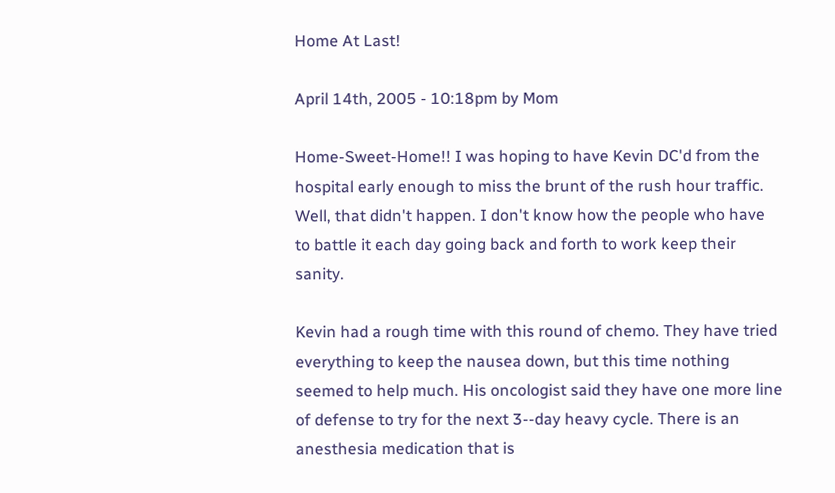Home At Last!

April 14th, 2005 - 10:18pm by Mom

Home-Sweet-Home!! I was hoping to have Kevin DC'd from the hospital early enough to miss the brunt of the rush hour traffic. Well, that didn't happen. I don't know how the people who have to battle it each day going back and forth to work keep their sanity.

Kevin had a rough time with this round of chemo. They have tried everything to keep the nausea down, but this time nothing seemed to help much. His oncologist said they have one more line of defense to try for the next 3--day heavy cycle. There is an anesthesia medication that is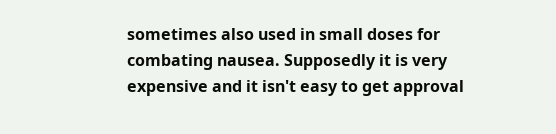sometimes also used in small doses for combating nausea. Supposedly it is very expensive and it isn't easy to get approval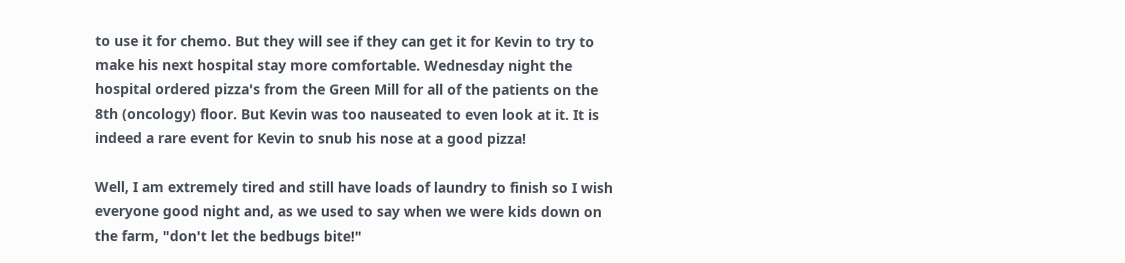to use it for chemo. But they will see if they can get it for Kevin to try to make his next hospital stay more comfortable. Wednesday night the hospital ordered pizza's from the Green Mill for all of the patients on the 8th (oncology) floor. But Kevin was too nauseated to even look at it. It is indeed a rare event for Kevin to snub his nose at a good pizza!

Well, I am extremely tired and still have loads of laundry to finish so I wish everyone good night and, as we used to say when we were kids down on the farm, "don't let the bedbugs bite!"